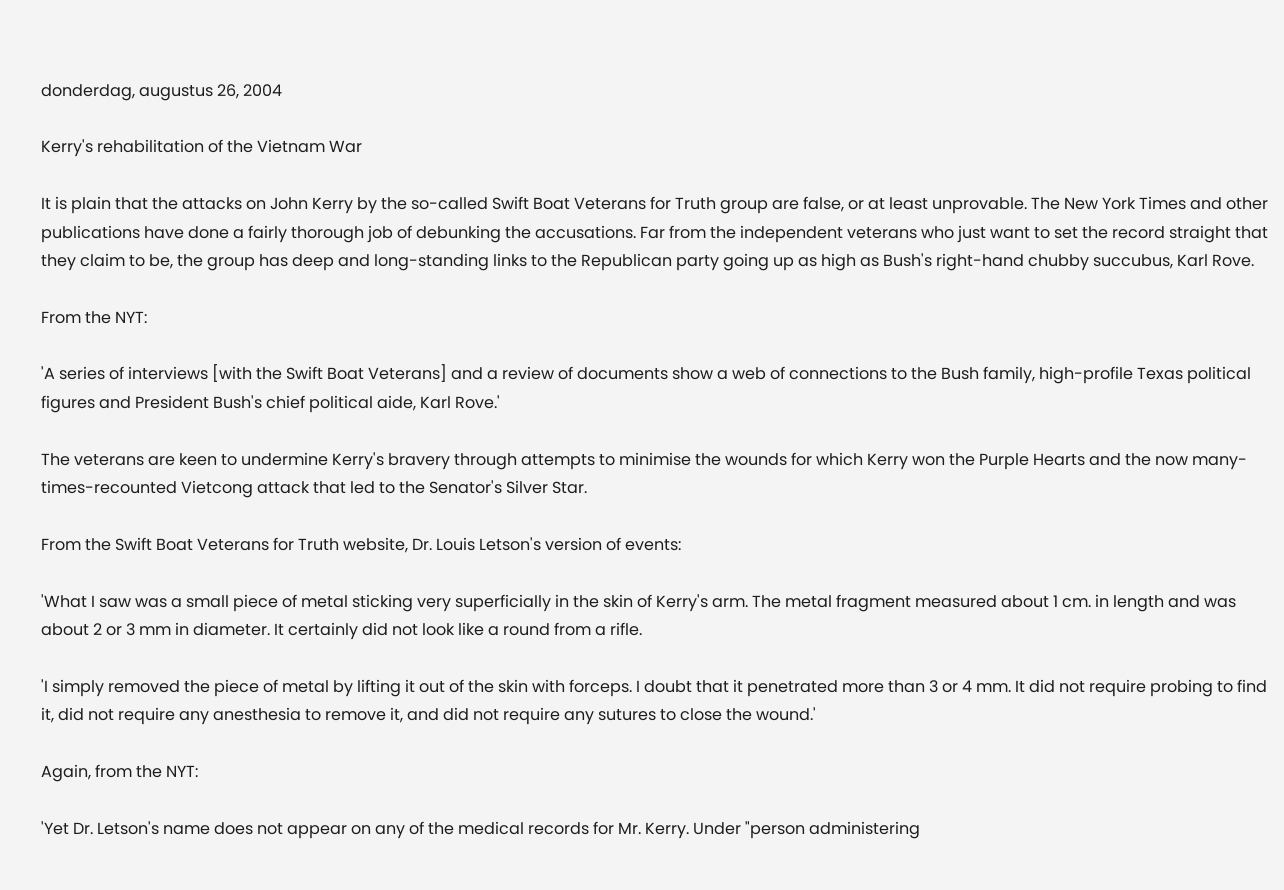donderdag, augustus 26, 2004

Kerry's rehabilitation of the Vietnam War

It is plain that the attacks on John Kerry by the so-called Swift Boat Veterans for Truth group are false, or at least unprovable. The New York Times and other publications have done a fairly thorough job of debunking the accusations. Far from the independent veterans who just want to set the record straight that they claim to be, the group has deep and long-standing links to the Republican party going up as high as Bush's right-hand chubby succubus, Karl Rove.

From the NYT:

'A series of interviews [with the Swift Boat Veterans] and a review of documents show a web of connections to the Bush family, high-profile Texas political figures and President Bush's chief political aide, Karl Rove.'

The veterans are keen to undermine Kerry's bravery through attempts to minimise the wounds for which Kerry won the Purple Hearts and the now many-times-recounted Vietcong attack that led to the Senator's Silver Star.

From the Swift Boat Veterans for Truth website, Dr. Louis Letson's version of events:

'What I saw was a small piece of metal sticking very superficially in the skin of Kerry's arm. The metal fragment measured about 1 cm. in length and was about 2 or 3 mm in diameter. It certainly did not look like a round from a rifle.

'I simply removed the piece of metal by lifting it out of the skin with forceps. I doubt that it penetrated more than 3 or 4 mm. It did not require probing to find it, did not require any anesthesia to remove it, and did not require any sutures to close the wound.'

Again, from the NYT:

'Yet Dr. Letson's name does not appear on any of the medical records for Mr. Kerry. Under "person administering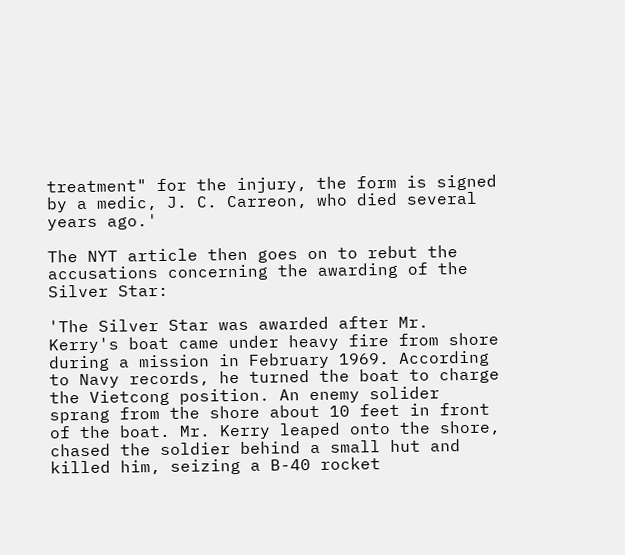treatment" for the injury, the form is signed by a medic, J. C. Carreon, who died several years ago.'

The NYT article then goes on to rebut the accusations concerning the awarding of the Silver Star:

'The Silver Star was awarded after Mr. Kerry's boat came under heavy fire from shore during a mission in February 1969. According to Navy records, he turned the boat to charge the Vietcong position. An enemy solider sprang from the shore about 10 feet in front of the boat. Mr. Kerry leaped onto the shore, chased the soldier behind a small hut and killed him, seizing a B-40 rocket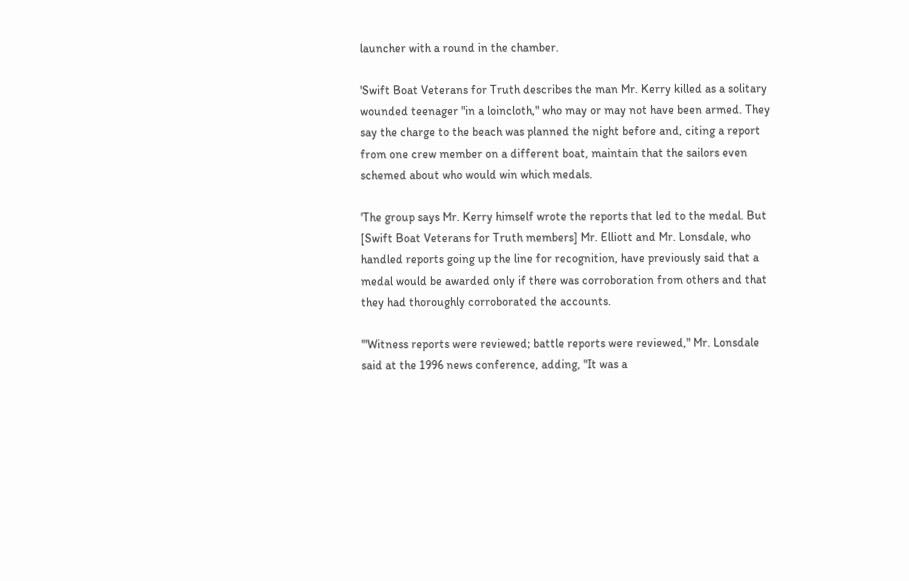launcher with a round in the chamber.

'Swift Boat Veterans for Truth describes the man Mr. Kerry killed as a solitary wounded teenager "in a loincloth," who may or may not have been armed. They say the charge to the beach was planned the night before and, citing a report from one crew member on a different boat, maintain that the sailors even schemed about who would win which medals.

'The group says Mr. Kerry himself wrote the reports that led to the medal. But [Swift Boat Veterans for Truth members] Mr. Elliott and Mr. Lonsdale, who handled reports going up the line for recognition, have previously said that a medal would be awarded only if there was corroboration from others and that they had thoroughly corroborated the accounts.

'"Witness reports were reviewed; battle reports were reviewed," Mr. Lonsdale said at the 1996 news conference, adding, "It was a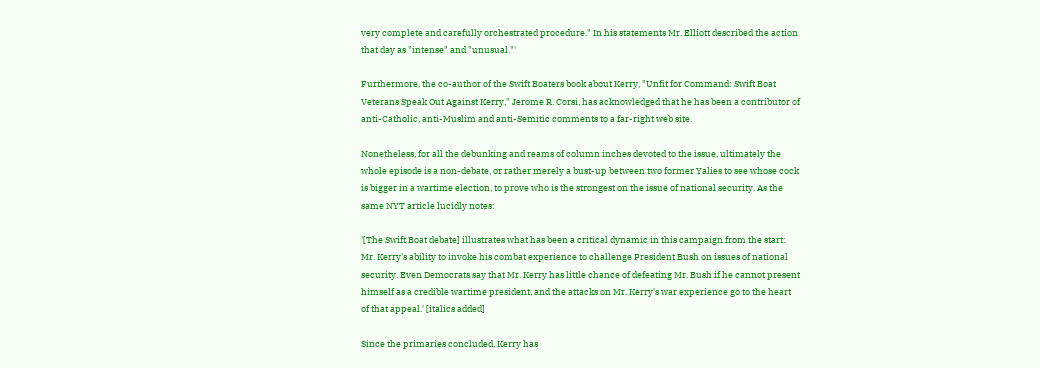very complete and carefully orchestrated procedure." In his statements Mr. Elliott described the action that day as "intense" and "unusual."'

Furthermore, the co-author of the Swift Boaters book about Kerry, "Unfit for Command: Swift Boat Veterans Speak Out Against Kerry," Jerome R. Corsi, has acknowledged that he has been a contributor of anti-Catholic, anti-Muslim and anti-Semitic comments to a far-right web site.

Nonetheless, for all the debunking and reams of column inches devoted to the issue, ultimately the whole episode is a non-debate, or rather merely a bust-up between two former Yalies to see whose cock is bigger in a wartime election, to prove who is the strongest on the issue of national security. As the same NYT article lucidly notes:

'[The Swift Boat debate] illustrates what has been a critical dynamic in this campaign from the start: Mr. Kerry's ability to invoke his combat experience to challenge President Bush on issues of national security. Even Democrats say that Mr. Kerry has little chance of defeating Mr. Bush if he cannot present himself as a credible wartime president, and the attacks on Mr. Kerry's war experience go to the heart of that appeal.' [italics added]

Since the primaries concluded, Kerry has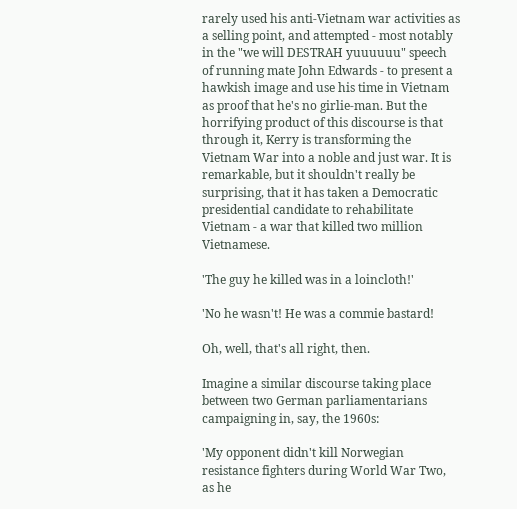rarely used his anti-Vietnam war activities as a selling point, and attempted - most notably in the "we will DESTRAH yuuuuuu" speech of running mate John Edwards - to present a hawkish image and use his time in Vietnam as proof that he's no girlie-man. But the horrifying product of this discourse is that through it, Kerry is transforming the Vietnam War into a noble and just war. It is remarkable, but it shouldn't really be surprising, that it has taken a Democratic presidential candidate to rehabilitate Vietnam - a war that killed two million Vietnamese.

'The guy he killed was in a loincloth!'

'No he wasn't! He was a commie bastard!

Oh, well, that's all right, then.

Imagine a similar discourse taking place between two German parliamentarians campaigning in, say, the 1960s:

'My opponent didn't kill Norwegian resistance fighters during World War Two, as he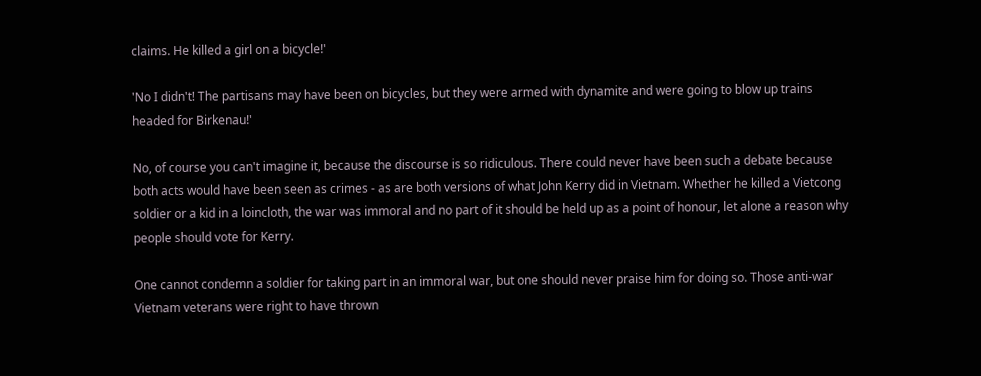claims. He killed a girl on a bicycle!'

'No I didn't! The partisans may have been on bicycles, but they were armed with dynamite and were going to blow up trains headed for Birkenau!'

No, of course you can't imagine it, because the discourse is so ridiculous. There could never have been such a debate because both acts would have been seen as crimes - as are both versions of what John Kerry did in Vietnam. Whether he killed a Vietcong soldier or a kid in a loincloth, the war was immoral and no part of it should be held up as a point of honour, let alone a reason why people should vote for Kerry.

One cannot condemn a soldier for taking part in an immoral war, but one should never praise him for doing so. Those anti-war Vietnam veterans were right to have thrown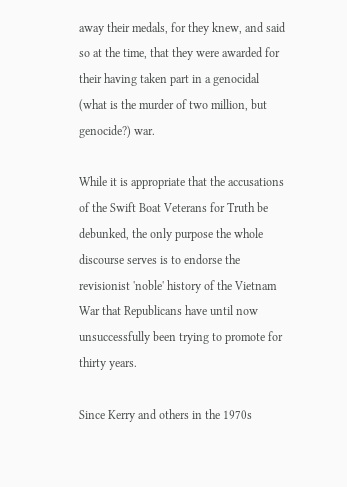away their medals, for they knew, and said so at the time, that they were awarded for their having taken part in a genocidal (what is the murder of two million, but genocide?) war.

While it is appropriate that the accusations of the Swift Boat Veterans for Truth be debunked, the only purpose the whole discourse serves is to endorse the revisionist 'noble' history of the Vietnam War that Republicans have until now unsuccessfully been trying to promote for thirty years.

Since Kerry and others in the 1970s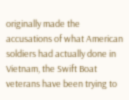originally made the accusations of what American soldiers had actually done in Vietnam, the Swift Boat veterans have been trying to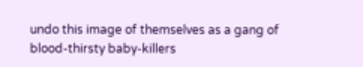undo this image of themselves as a gang of blood-thirsty baby-killers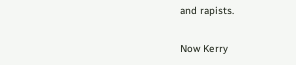and rapists.

Now Kerry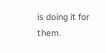is doing it for them.